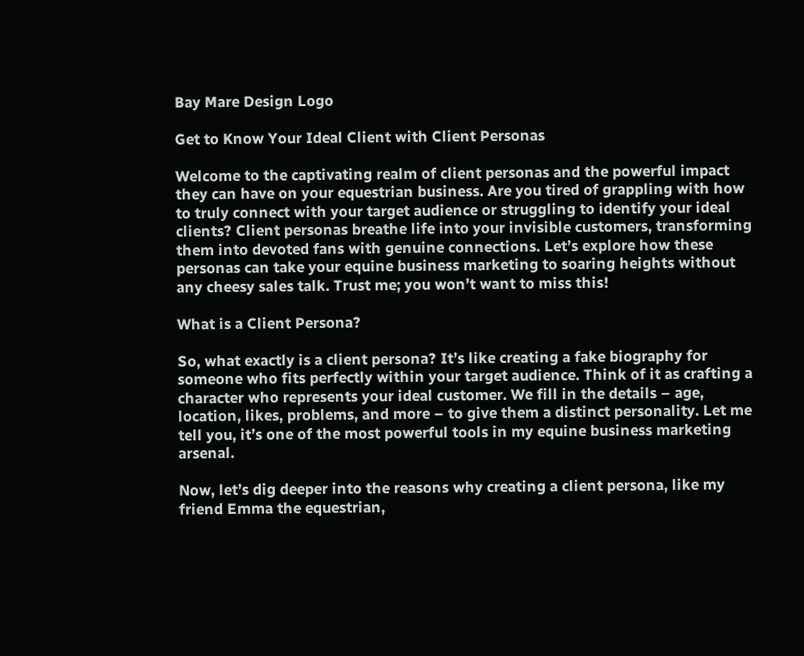Bay Mare Design Logo

Get to Know Your Ideal Client with Client Personas

Welcome to the captivating realm of client personas and the powerful impact they can have on your equestrian business. Are you tired of grappling with how to truly connect with your target audience or struggling to identify your ideal clients? Client personas breathe life into your invisible customers, transforming them into devoted fans with genuine connections. Let’s explore how these personas can take your equine business marketing to soaring heights without any cheesy sales talk. Trust me; you won’t want to miss this!

What is a Client Persona?

So, what exactly is a client persona? It’s like creating a fake biography for someone who fits perfectly within your target audience. Think of it as crafting a character who represents your ideal customer. We fill in the details – age, location, likes, problems, and more – to give them a distinct personality. Let me tell you, it’s one of the most powerful tools in my equine business marketing arsenal.

Now, let’s dig deeper into the reasons why creating a client persona, like my friend Emma the equestrian,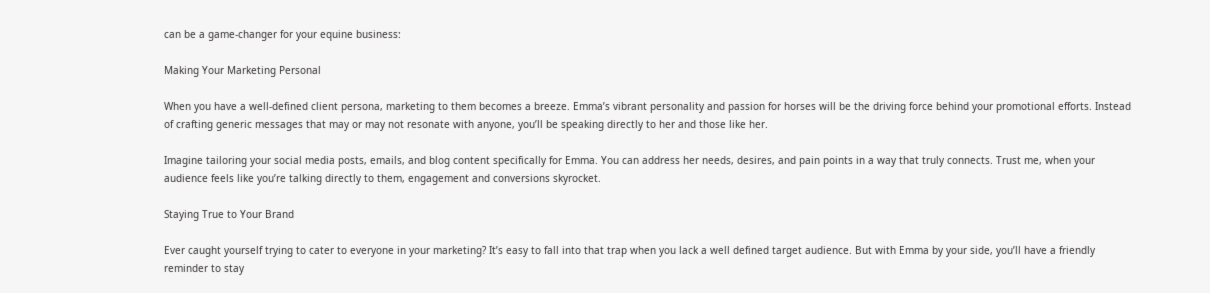can be a game-changer for your equine business:

Making Your Marketing Personal

When you have a well-defined client persona, marketing to them becomes a breeze. Emma’s vibrant personality and passion for horses will be the driving force behind your promotional efforts. Instead of crafting generic messages that may or may not resonate with anyone, you’ll be speaking directly to her and those like her.

Imagine tailoring your social media posts, emails, and blog content specifically for Emma. You can address her needs, desires, and pain points in a way that truly connects. Trust me, when your audience feels like you’re talking directly to them, engagement and conversions skyrocket.

Staying True to Your Brand

Ever caught yourself trying to cater to everyone in your marketing? It’s easy to fall into that trap when you lack a well defined target audience. But with Emma by your side, you’ll have a friendly reminder to stay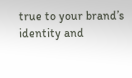true to your brand’s identity and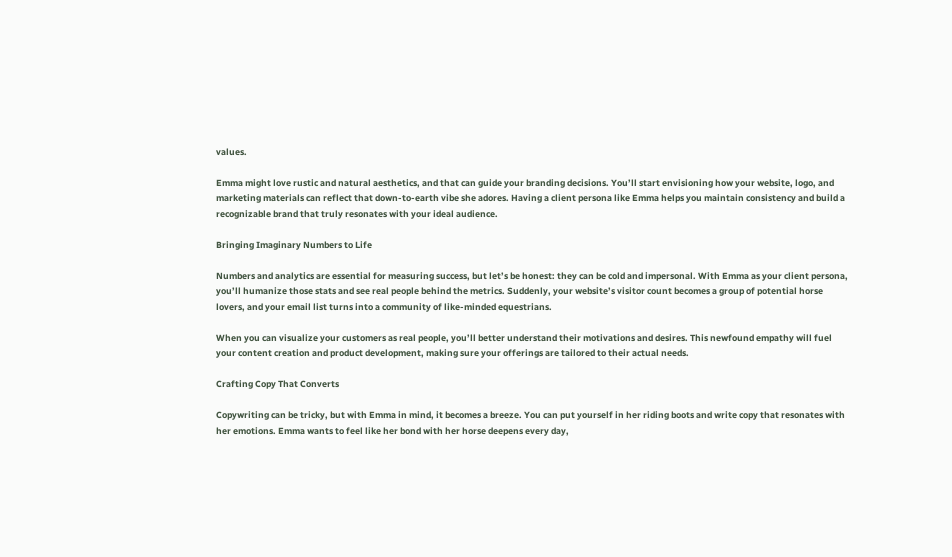values.

Emma might love rustic and natural aesthetics, and that can guide your branding decisions. You’ll start envisioning how your website, logo, and marketing materials can reflect that down-to-earth vibe she adores. Having a client persona like Emma helps you maintain consistency and build a recognizable brand that truly resonates with your ideal audience.

Bringing Imaginary Numbers to Life

Numbers and analytics are essential for measuring success, but let’s be honest: they can be cold and impersonal. With Emma as your client persona, you’ll humanize those stats and see real people behind the metrics. Suddenly, your website’s visitor count becomes a group of potential horse lovers, and your email list turns into a community of like-minded equestrians.

When you can visualize your customers as real people, you’ll better understand their motivations and desires. This newfound empathy will fuel your content creation and product development, making sure your offerings are tailored to their actual needs.

Crafting Copy That Converts

Copywriting can be tricky, but with Emma in mind, it becomes a breeze. You can put yourself in her riding boots and write copy that resonates with her emotions. Emma wants to feel like her bond with her horse deepens every day,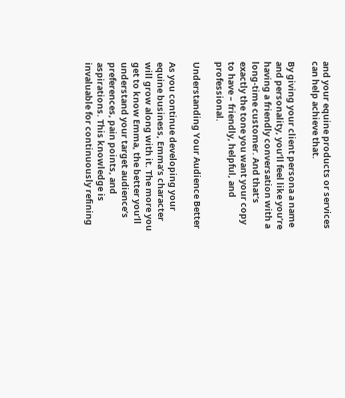and your equine products or services can help achieve that.

By giving your client persona a name and personality, you’ll feel like you’re having a friendly conversation with a long-time customer. And that’s exactly the tone you want your copy to have – friendly, helpful, and professional.

Understanding Your Audience Better

As you continue developing your equine business, Emma’s character will grow along with it. The more you get to know Emma, the better you’ll understand your target audience’s preferences, pain points, and aspirations. This knowledge is invaluable for continuously refining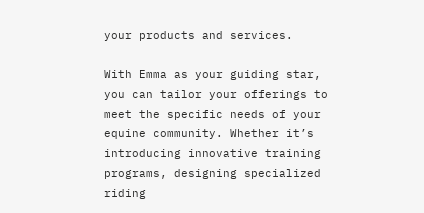your products and services.

With Emma as your guiding star, you can tailor your offerings to meet the specific needs of your equine community. Whether it’s introducing innovative training programs, designing specialized riding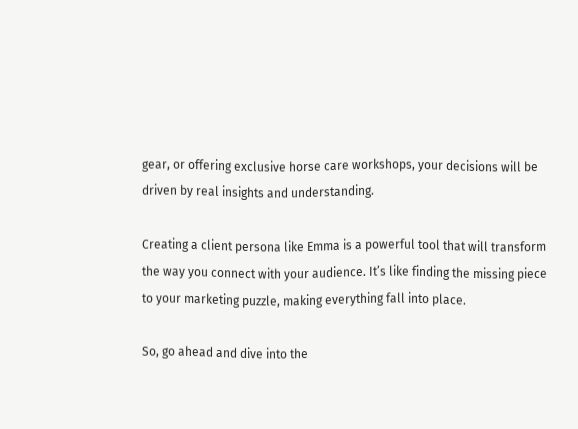gear, or offering exclusive horse care workshops, your decisions will be driven by real insights and understanding.

Creating a client persona like Emma is a powerful tool that will transform the way you connect with your audience. It’s like finding the missing piece to your marketing puzzle, making everything fall into place.

So, go ahead and dive into the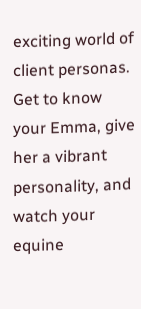exciting world of client personas. Get to know your Emma, give her a vibrant personality, and watch your equine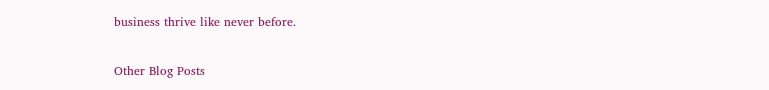business thrive like never before.

Other Blog Posts